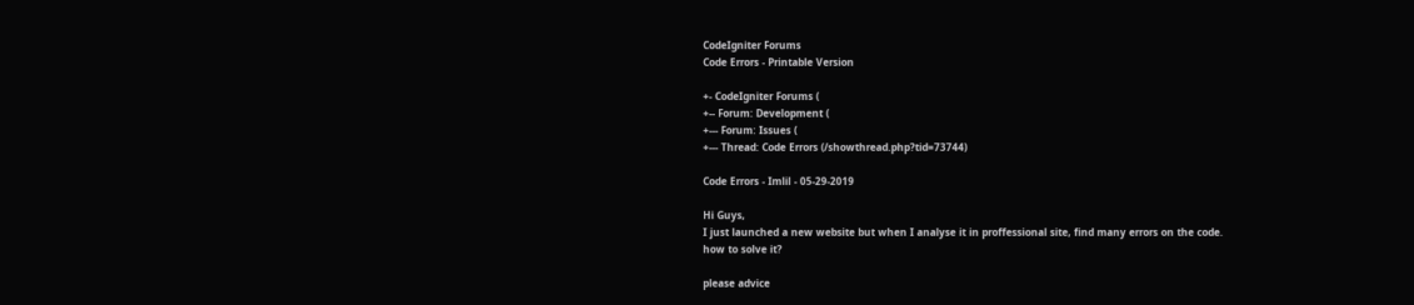CodeIgniter Forums
Code Errors - Printable Version

+- CodeIgniter Forums (
+-- Forum: Development (
+--- Forum: Issues (
+--- Thread: Code Errors (/showthread.php?tid=73744)

Code Errors - Imlil - 05-29-2019

Hi Guys,
I just launched a new website but when I analyse it in proffessional site, find many errors on the code.
how to solve it?

please advice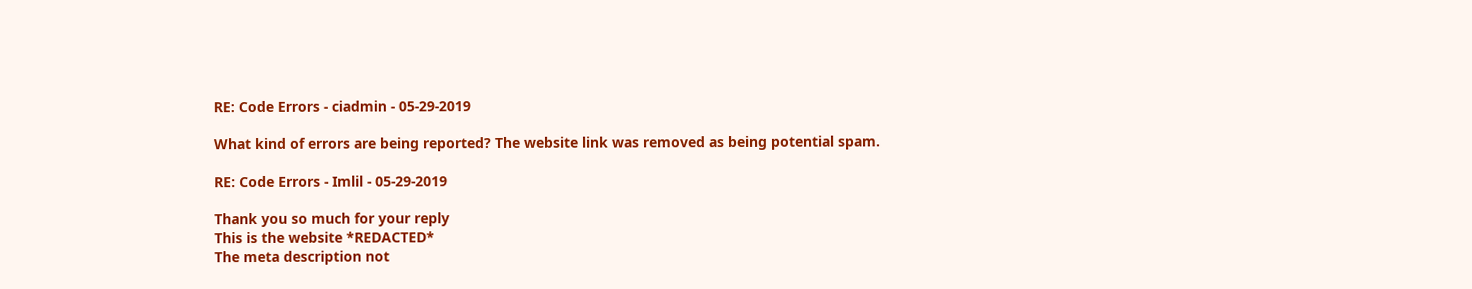RE: Code Errors - ciadmin - 05-29-2019

What kind of errors are being reported? The website link was removed as being potential spam.

RE: Code Errors - Imlil - 05-29-2019

Thank you so much for your reply
This is the website *REDACTED*
The meta description not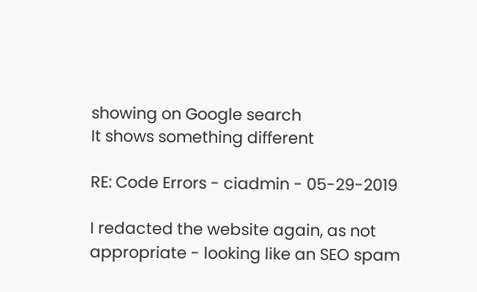showing on Google search
It shows something different

RE: Code Errors - ciadmin - 05-29-2019

I redacted the website again, as not appropriate - looking like an SEO spam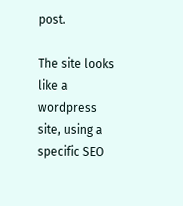post.

The site looks like a wordpress site, using a specific SEO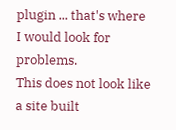plugin ... that's where I would look for problems.
This does not look like a site built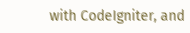with CodeIgniter, and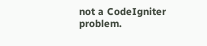not a CodeIgniter problem.